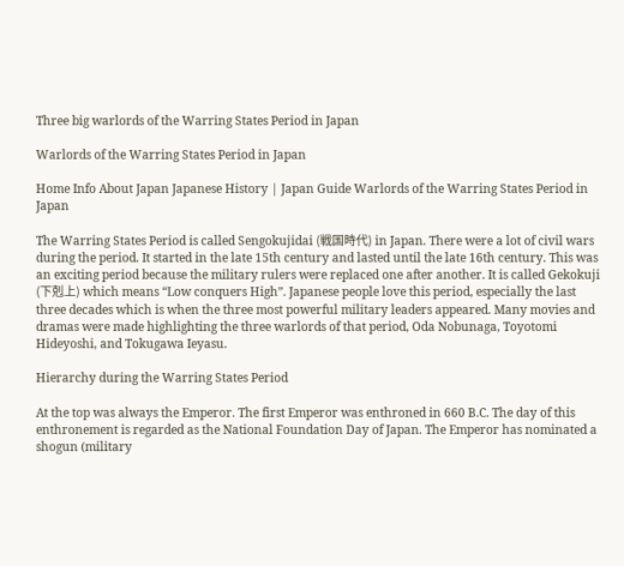Three big warlords of the Warring States Period in Japan

Warlords of the Warring States Period in Japan

Home Info About Japan Japanese History | Japan Guide Warlords of the Warring States Period in Japan

The Warring States Period is called Sengokujidai (戦国時代) in Japan. There were a lot of civil wars during the period. It started in the late 15th century and lasted until the late 16th century. This was an exciting period because the military rulers were replaced one after another. It is called Gekokuji (下剋上) which means “Low conquers High”. Japanese people love this period, especially the last three decades which is when the three most powerful military leaders appeared. Many movies and dramas were made highlighting the three warlords of that period, Oda Nobunaga, Toyotomi Hideyoshi, and Tokugawa Ieyasu.

Hierarchy during the Warring States Period

At the top was always the Emperor. The first Emperor was enthroned in 660 B.C. The day of this enthronement is regarded as the National Foundation Day of Japan. The Emperor has nominated a shogun (military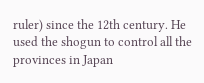ruler) since the 12th century. He used the shogun to control all the provinces in Japan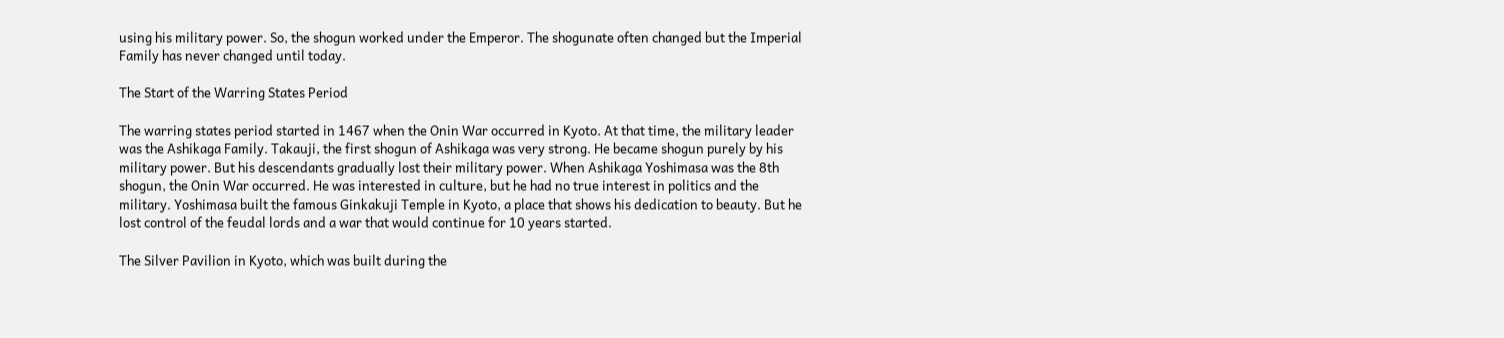using his military power. So, the shogun worked under the Emperor. The shogunate often changed but the Imperial Family has never changed until today.

The Start of the Warring States Period

The warring states period started in 1467 when the Onin War occurred in Kyoto. At that time, the military leader was the Ashikaga Family. Takauji, the first shogun of Ashikaga was very strong. He became shogun purely by his military power. But his descendants gradually lost their military power. When Ashikaga Yoshimasa was the 8th shogun, the Onin War occurred. He was interested in culture, but he had no true interest in politics and the military. Yoshimasa built the famous Ginkakuji Temple in Kyoto, a place that shows his dedication to beauty. But he lost control of the feudal lords and a war that would continue for 10 years started.

The Silver Pavilion in Kyoto, which was built during the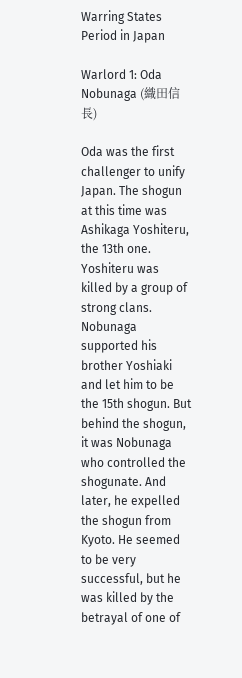Warring States Period in Japan

Warlord 1: Oda Nobunaga (織田信長)

Oda was the first challenger to unify Japan. The shogun at this time was Ashikaga Yoshiteru, the 13th one. Yoshiteru was killed by a group of strong clans. Nobunaga supported his brother Yoshiaki and let him to be the 15th shogun. But behind the shogun, it was Nobunaga who controlled the shogunate. And later, he expelled the shogun from Kyoto. He seemed to be very successful, but he was killed by the betrayal of one of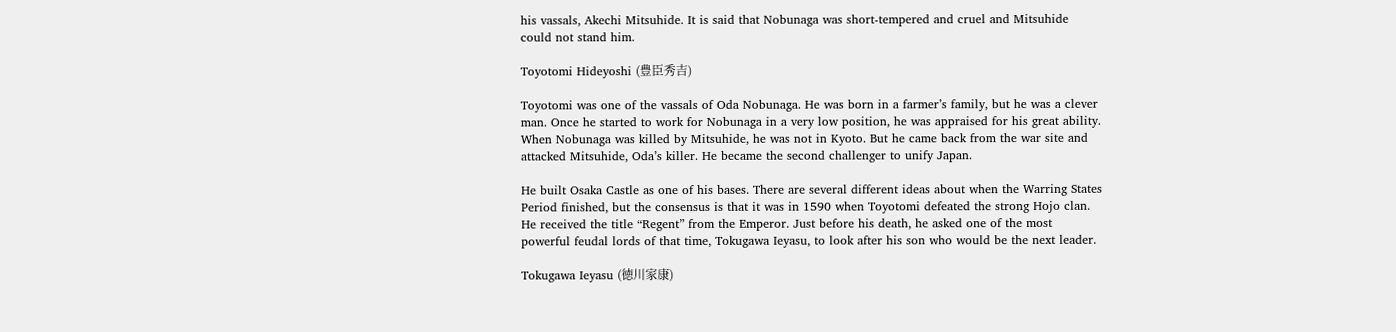his vassals, Akechi Mitsuhide. It is said that Nobunaga was short-tempered and cruel and Mitsuhide could not stand him.

Toyotomi Hideyoshi (豊臣秀吉)

Toyotomi was one of the vassals of Oda Nobunaga. He was born in a farmer’s family, but he was a clever man. Once he started to work for Nobunaga in a very low position, he was appraised for his great ability. When Nobunaga was killed by Mitsuhide, he was not in Kyoto. But he came back from the war site and attacked Mitsuhide, Oda’s killer. He became the second challenger to unify Japan.

He built Osaka Castle as one of his bases. There are several different ideas about when the Warring States Period finished, but the consensus is that it was in 1590 when Toyotomi defeated the strong Hojo clan. He received the title “Regent” from the Emperor. Just before his death, he asked one of the most powerful feudal lords of that time, Tokugawa Ieyasu, to look after his son who would be the next leader.

Tokugawa Ieyasu (徳川家康)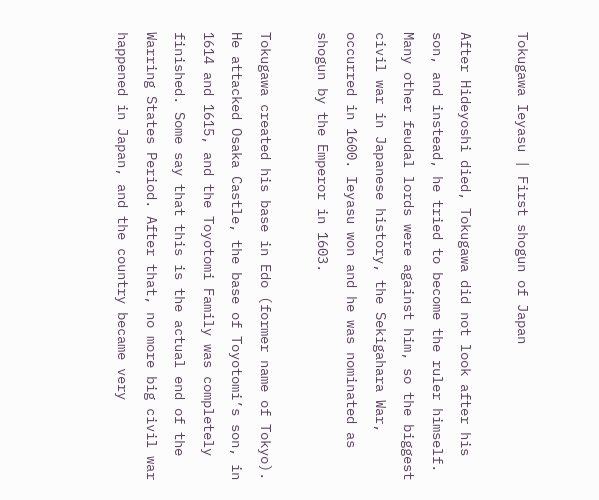Tokugawa Ieyasu | First shogun of Japan

After Hideyoshi died, Tokugawa did not look after his son, and instead, he tried to become the ruler himself. Many other feudal lords were against him, so the biggest civil war in Japanese history, the Sekigahara War, occurred in 1600. Ieyasu won and he was nominated as shogun by the Emperor in 1603.

Tokugawa created his base in Edo (former name of Tokyo). He attacked Osaka Castle, the base of Toyotomi’s son, in 1614 and 1615, and the Toyotomi Family was completely finished. Some say that this is the actual end of the Warring States Period. After that, no more big civil war happened in Japan, and the country became very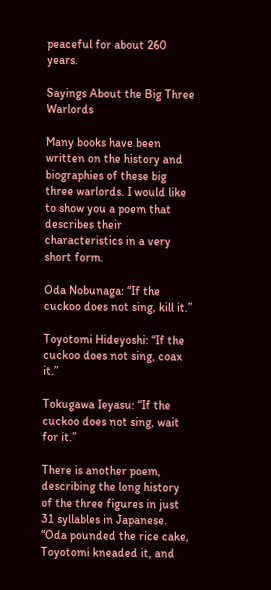peaceful for about 260 years.

Sayings About the Big Three Warlords

Many books have been written on the history and biographies of these big three warlords. I would like to show you a poem that describes their characteristics in a very short form.

Oda Nobunaga: “If the cuckoo does not sing, kill it.”

Toyotomi Hideyoshi: “If the cuckoo does not sing, coax it.”

Tokugawa Ieyasu: “If the cuckoo does not sing, wait for it.”

There is another poem, describing the long history of the three figures in just 31 syllables in Japanese. “Oda pounded the rice cake, Toyotomi kneaded it, and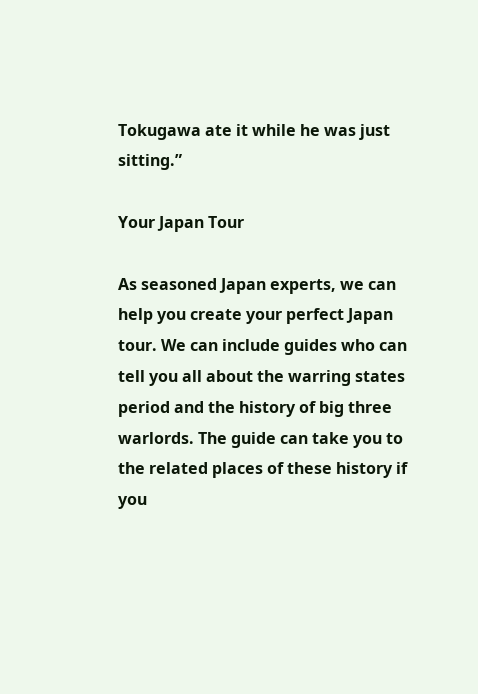Tokugawa ate it while he was just sitting.”

Your Japan Tour

As seasoned Japan experts, we can help you create your perfect Japan tour. We can include guides who can tell you all about the warring states period and the history of big three warlords. The guide can take you to the related places of these history if you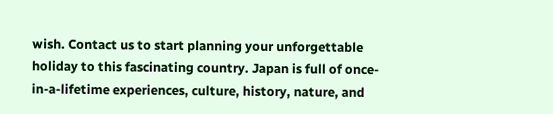wish. Contact us to start planning your unforgettable holiday to this fascinating country. Japan is full of once-in-a-lifetime experiences, culture, history, nature, and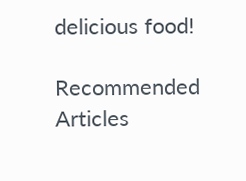delicious food!

Recommended Articles